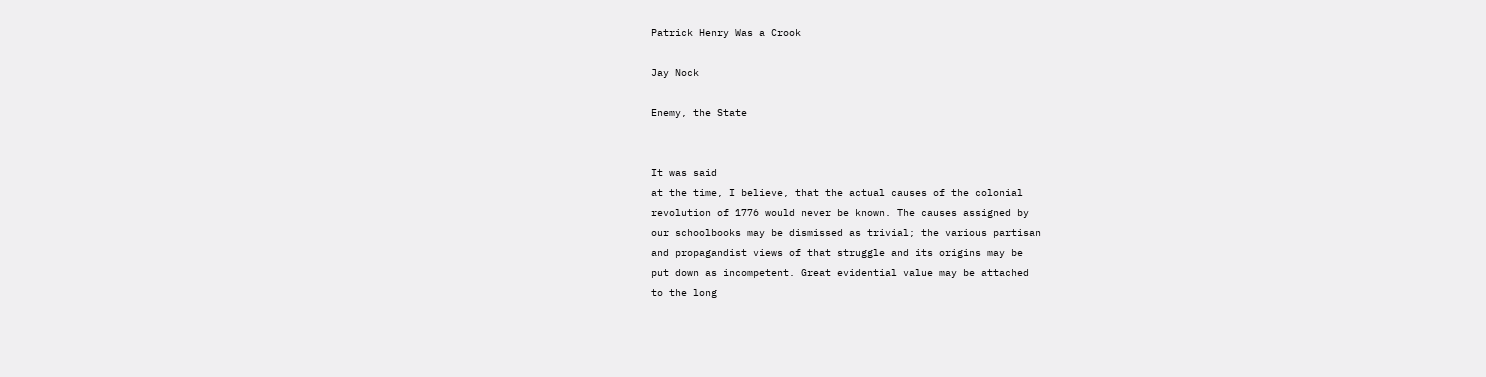Patrick Henry Was a Crook

Jay Nock

Enemy, the State


It was said
at the time, I believe, that the actual causes of the colonial
revolution of 1776 would never be known. The causes assigned by
our schoolbooks may be dismissed as trivial; the various partisan
and propagandist views of that struggle and its origins may be
put down as incompetent. Great evidential value may be attached
to the long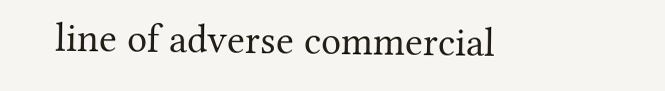line of adverse commercial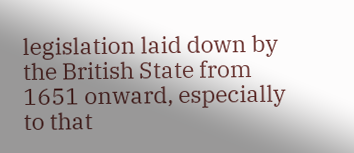legislation laid down by
the British State from 1651 onward, especially to that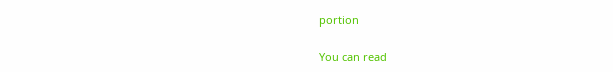portion

You can read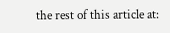the rest of this article at: